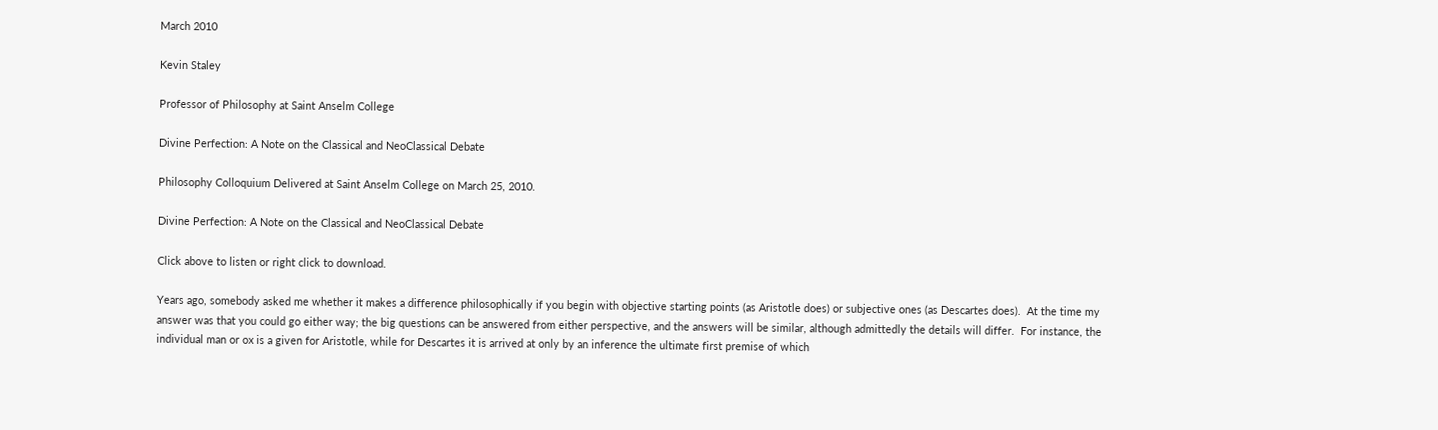March 2010

Kevin Staley

Professor of Philosophy at Saint Anselm College

Divine Perfection: A Note on the Classical and NeoClassical Debate

Philosophy Colloquium Delivered at Saint Anselm College on March 25, 2010.

Divine Perfection: A Note on the Classical and NeoClassical Debate

Click above to listen or right click to download.

Years ago, somebody asked me whether it makes a difference philosophically if you begin with objective starting points (as Aristotle does) or subjective ones (as Descartes does).  At the time my answer was that you could go either way; the big questions can be answered from either perspective, and the answers will be similar, although admittedly the details will differ.  For instance, the individual man or ox is a given for Aristotle, while for Descartes it is arrived at only by an inference the ultimate first premise of which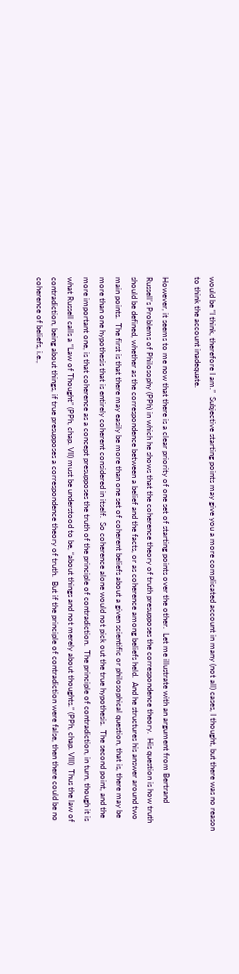would be “I think, therefore I am.”  Subjective starting points may give you a more complicated account in many (not all) cases, I thought, but there was no reason to think the account inadequate.

However, it seems to me now that there is a clear priority of one set of starting points over the other.  Let me illustrate with an argument from Bertrand Russell’s Problems of Philosophy (PPh) in which he shows that the coherence theory of truth presupposes the correspondence theory.  His question is how truth should be defined, whether as the correspondence between a belief and the facts, or as coherence among beliefs held.  And he structures his answer around two main points.  The first is that there may easily be more than one set of coherent beliefs about a given scientific or philosophical question, that is, there may be more than one hypothesis that is entirely coherent considered in itself.  So coherence alone would not pick out the true hypothesis.  The second point, and the more important one, is that coherence as a concept presupposes the truth of the principle of contradiction.  The principle of contradiction, in turn, though it is what Russell calls a “Law of Thought” (PPh, chap. VII) must be understood to be, “about things and not merely about thoughts.” (PPh, chap. VIII)  Thus the law of contradiction, being about things, if true presupposes a correspondence theory of truth.  But if the principle of contradiction were false, then there could be no coherence of beliefs, i.e.,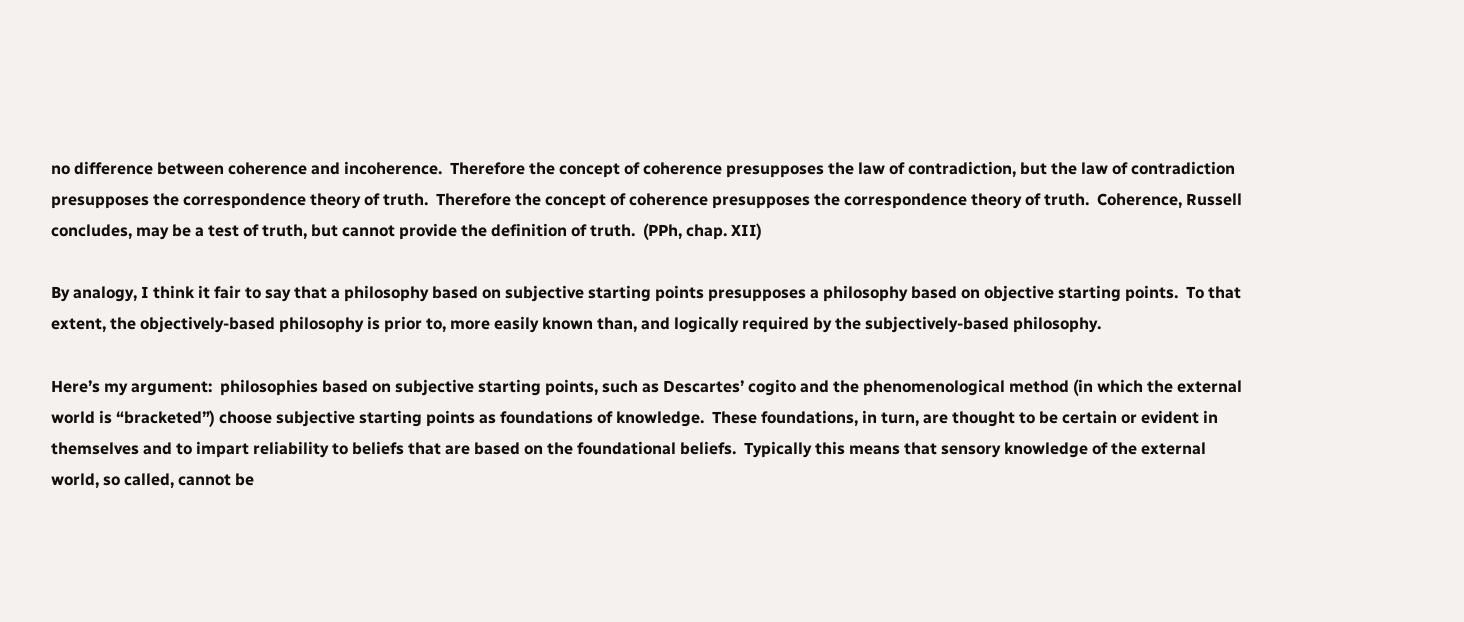no difference between coherence and incoherence.  Therefore the concept of coherence presupposes the law of contradiction, but the law of contradiction presupposes the correspondence theory of truth.  Therefore the concept of coherence presupposes the correspondence theory of truth.  Coherence, Russell concludes, may be a test of truth, but cannot provide the definition of truth.  (PPh, chap. XII)

By analogy, I think it fair to say that a philosophy based on subjective starting points presupposes a philosophy based on objective starting points.  To that extent, the objectively-based philosophy is prior to, more easily known than, and logically required by the subjectively-based philosophy.

Here’s my argument:  philosophies based on subjective starting points, such as Descartes’ cogito and the phenomenological method (in which the external world is “bracketed”) choose subjective starting points as foundations of knowledge.  These foundations, in turn, are thought to be certain or evident in themselves and to impart reliability to beliefs that are based on the foundational beliefs.  Typically this means that sensory knowledge of the external world, so called, cannot be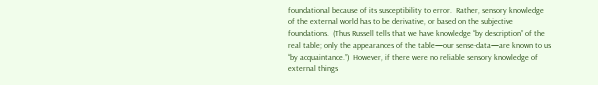foundational because of its susceptibility to error.  Rather, sensory knowledge of the external world has to be derivative, or based on the subjective foundations.  (Thus Russell tells that we have knowledge “by description” of the real table; only the appearances of the table—our sense-data—are known to us “by acquaintance.”)  However, if there were no reliable sensory knowledge of external things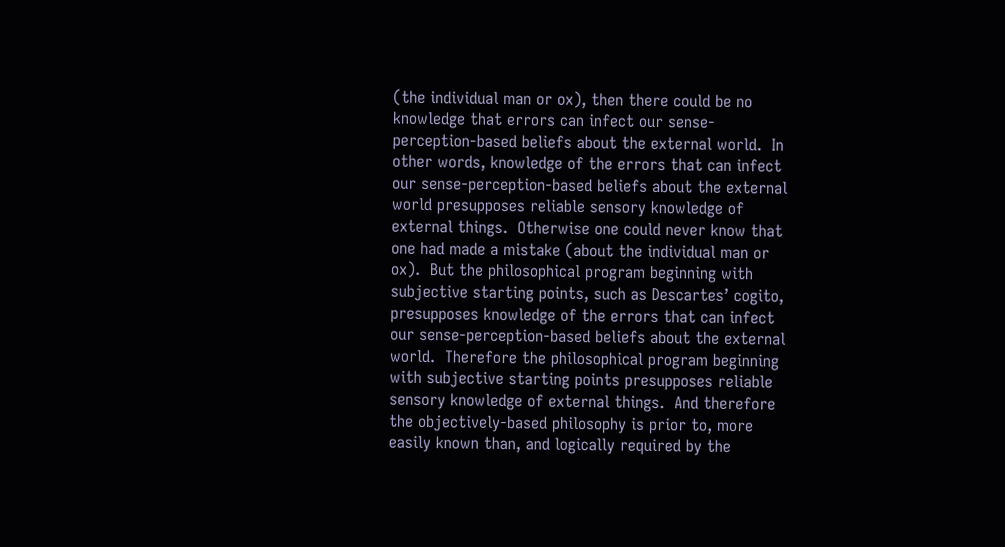(the individual man or ox), then there could be no knowledge that errors can infect our sense-perception-based beliefs about the external world.  In other words, knowledge of the errors that can infect our sense-perception-based beliefs about the external world presupposes reliable sensory knowledge of external things.  Otherwise one could never know that one had made a mistake (about the individual man or ox).  But the philosophical program beginning with subjective starting points, such as Descartes’ cogito, presupposes knowledge of the errors that can infect our sense-perception-based beliefs about the external world.  Therefore the philosophical program beginning with subjective starting points presupposes reliable sensory knowledge of external things.  And therefore the objectively-based philosophy is prior to, more easily known than, and logically required by the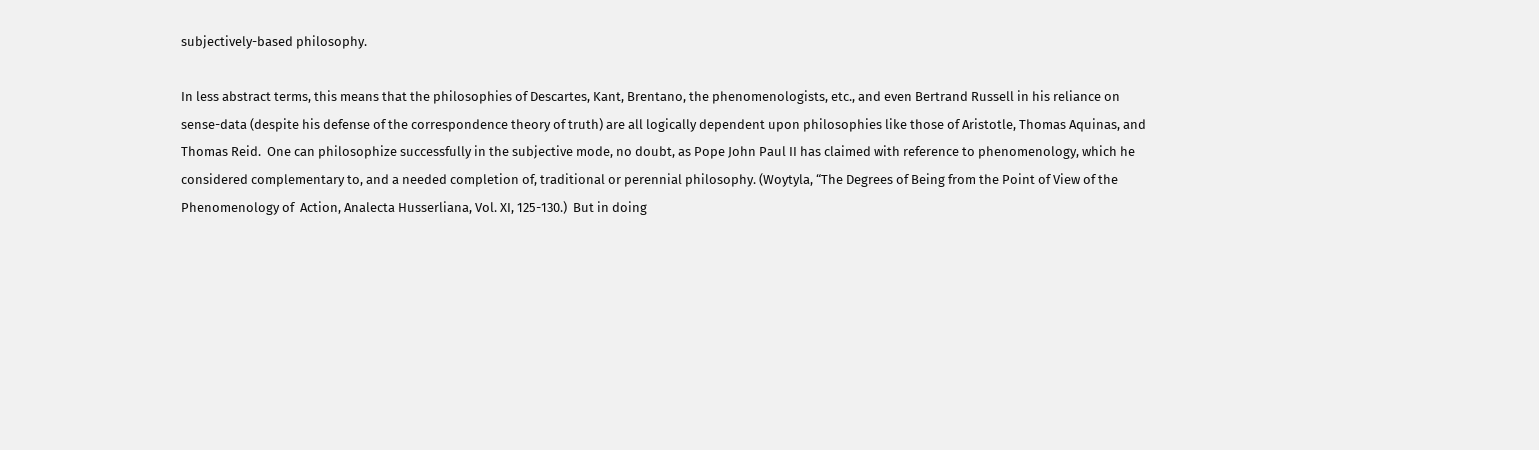subjectively-based philosophy.

In less abstract terms, this means that the philosophies of Descartes, Kant, Brentano, the phenomenologists, etc., and even Bertrand Russell in his reliance on sense-data (despite his defense of the correspondence theory of truth) are all logically dependent upon philosophies like those of Aristotle, Thomas Aquinas, and Thomas Reid.  One can philosophize successfully in the subjective mode, no doubt, as Pope John Paul II has claimed with reference to phenomenology, which he considered complementary to, and a needed completion of, traditional or perennial philosophy. (Woytyla, “The Degrees of Being from the Point of View of the Phenomenology of  Action, Analecta Husserliana, Vol. XI, 125-130.)  But in doing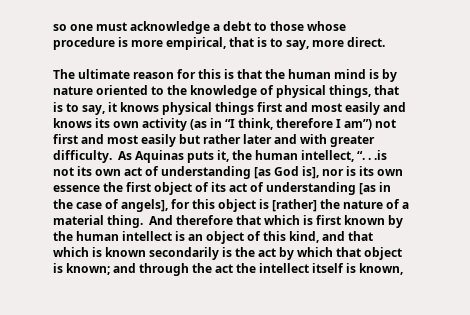so one must acknowledge a debt to those whose procedure is more empirical, that is to say, more direct.

The ultimate reason for this is that the human mind is by nature oriented to the knowledge of physical things, that is to say, it knows physical things first and most easily and knows its own activity (as in “I think, therefore I am”) not first and most easily but rather later and with greater difficulty.  As Aquinas puts it, the human intellect, “. . .is not its own act of understanding [as God is], nor is its own essence the first object of its act of understanding [as in the case of angels], for this object is [rather] the nature of a material thing.  And therefore that which is first known by the human intellect is an object of this kind, and that which is known secondarily is the act by which that object is known; and through the act the intellect itself is known,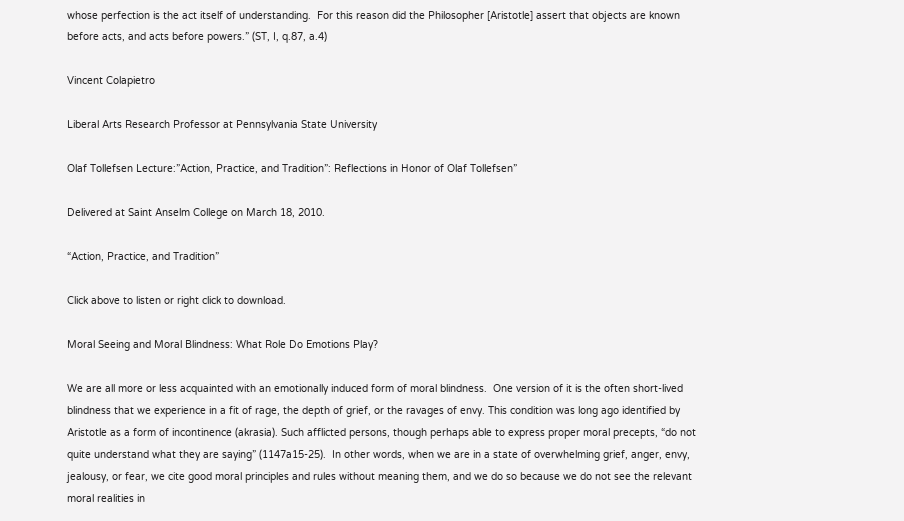whose perfection is the act itself of understanding.  For this reason did the Philosopher [Aristotle] assert that objects are known before acts, and acts before powers.” (ST, I, q.87, a.4)

Vincent Colapietro

Liberal Arts Research Professor at Pennsylvania State University

Olaf Tollefsen Lecture:”Action, Practice, and Tradition”: Reflections in Honor of Olaf Tollefsen”

Delivered at Saint Anselm College on March 18, 2010.

“Action, Practice, and Tradition”

Click above to listen or right click to download.

Moral Seeing and Moral Blindness: What Role Do Emotions Play?

We are all more or less acquainted with an emotionally induced form of moral blindness.  One version of it is the often short-lived blindness that we experience in a fit of rage, the depth of grief, or the ravages of envy. This condition was long ago identified by Aristotle as a form of incontinence (akrasia). Such afflicted persons, though perhaps able to express proper moral precepts, “do not quite understand what they are saying” (1147a15-25).  In other words, when we are in a state of overwhelming grief, anger, envy, jealousy, or fear, we cite good moral principles and rules without meaning them, and we do so because we do not see the relevant moral realities in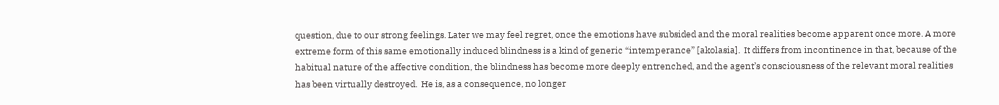question, due to our strong feelings. Later we may feel regret, once the emotions have subsided and the moral realities become apparent once more. A more extreme form of this same emotionally induced blindness is a kind of generic “intemperance” [akolasia].  It differs from incontinence in that, because of the habitual nature of the affective condition, the blindness has become more deeply entrenched, and the agent’s consciousness of the relevant moral realities has been virtually destroyed.  He is, as a consequence, no longer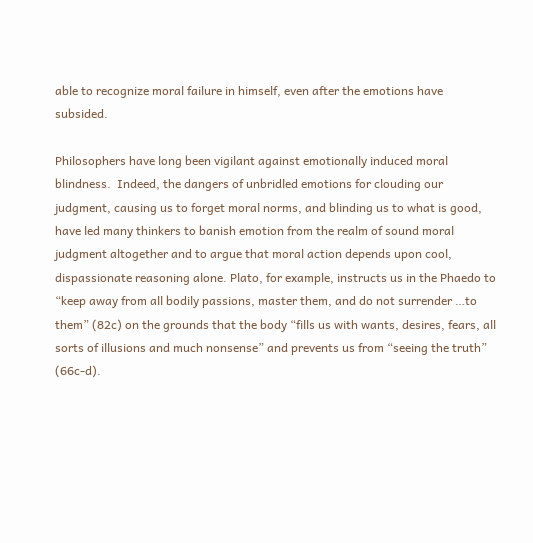able to recognize moral failure in himself, even after the emotions have subsided.

Philosophers have long been vigilant against emotionally induced moral blindness.  Indeed, the dangers of unbridled emotions for clouding our judgment, causing us to forget moral norms, and blinding us to what is good, have led many thinkers to banish emotion from the realm of sound moral judgment altogether and to argue that moral action depends upon cool, dispassionate reasoning alone. Plato, for example, instructs us in the Phaedo to “keep away from all bodily passions, master them, and do not surrender …to them” (82c) on the grounds that the body “fills us with wants, desires, fears, all sorts of illusions and much nonsense” and prevents us from “seeing the truth” (66c-d).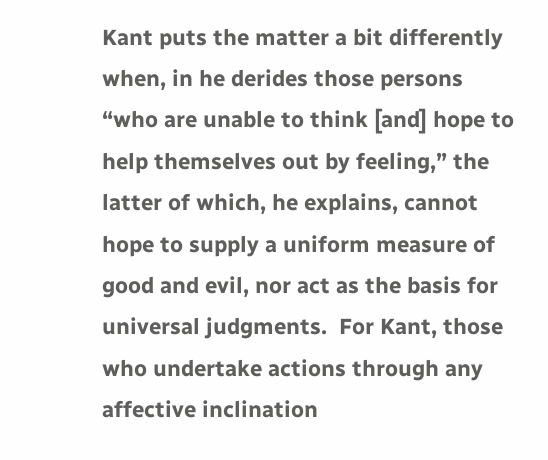Kant puts the matter a bit differently when, in he derides those persons “who are unable to think [and] hope to help themselves out by feeling,” the latter of which, he explains, cannot hope to supply a uniform measure of good and evil, nor act as the basis for universal judgments.  For Kant, those who undertake actions through any affective inclination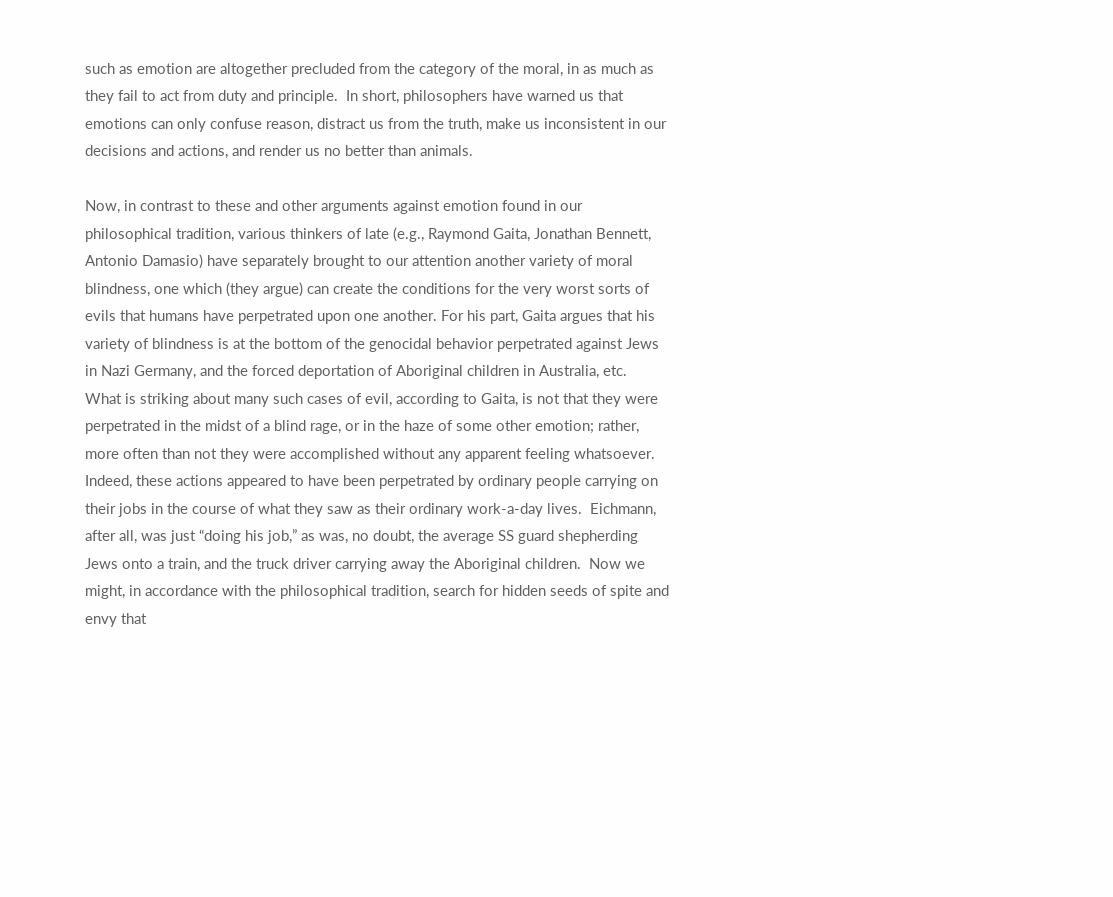such as emotion are altogether precluded from the category of the moral, in as much as they fail to act from duty and principle.  In short, philosophers have warned us that emotions can only confuse reason, distract us from the truth, make us inconsistent in our decisions and actions, and render us no better than animals.

Now, in contrast to these and other arguments against emotion found in our philosophical tradition, various thinkers of late (e.g., Raymond Gaita, Jonathan Bennett, Antonio Damasio) have separately brought to our attention another variety of moral blindness, one which (they argue) can create the conditions for the very worst sorts of evils that humans have perpetrated upon one another. For his part, Gaita argues that his variety of blindness is at the bottom of the genocidal behavior perpetrated against Jews in Nazi Germany, and the forced deportation of Aboriginal children in Australia, etc.  What is striking about many such cases of evil, according to Gaita, is not that they were perpetrated in the midst of a blind rage, or in the haze of some other emotion; rather, more often than not they were accomplished without any apparent feeling whatsoever.  Indeed, these actions appeared to have been perpetrated by ordinary people carrying on their jobs in the course of what they saw as their ordinary work-a-day lives.  Eichmann, after all, was just “doing his job,” as was, no doubt, the average SS guard shepherding Jews onto a train, and the truck driver carrying away the Aboriginal children.  Now we might, in accordance with the philosophical tradition, search for hidden seeds of spite and envy that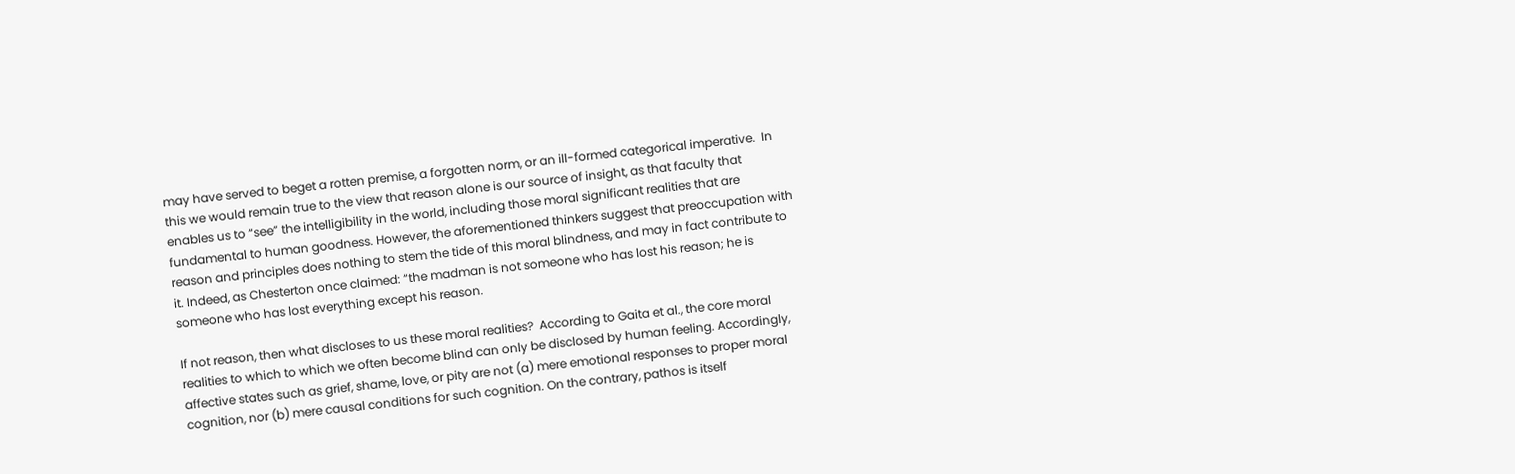may have served to beget a rotten premise, a forgotten norm, or an ill-formed categorical imperative.  In this we would remain true to the view that reason alone is our source of insight, as that faculty that enables us to “see” the intelligibility in the world, including those moral significant realities that are fundamental to human goodness. However, the aforementioned thinkers suggest that preoccupation with reason and principles does nothing to stem the tide of this moral blindness, and may in fact contribute to it. Indeed, as Chesterton once claimed: “the madman is not someone who has lost his reason; he is someone who has lost everything except his reason.

If not reason, then what discloses to us these moral realities?  According to Gaita et al., the core moral realities to which to which we often become blind can only be disclosed by human feeling. Accordingly, affective states such as grief, shame, love, or pity are not (a) mere emotional responses to proper moral cognition, nor (b) mere causal conditions for such cognition. On the contrary, pathos is itself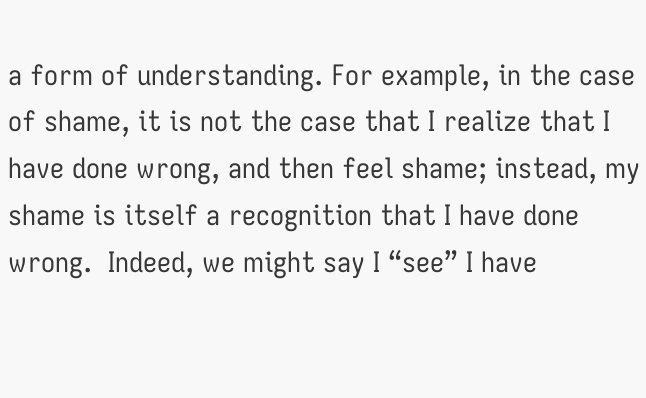a form of understanding. For example, in the case of shame, it is not the case that I realize that I have done wrong, and then feel shame; instead, my shame is itself a recognition that I have done wrong.  Indeed, we might say I “see” I have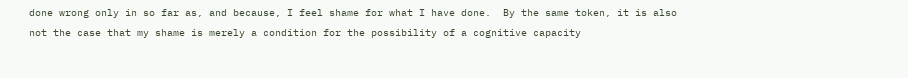done wrong only in so far as, and because, I feel shame for what I have done.  By the same token, it is also not the case that my shame is merely a condition for the possibility of a cognitive capacity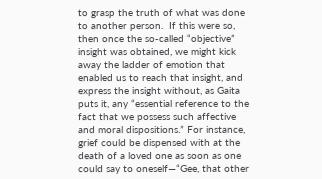to grasp the truth of what was done to another person.  If this were so, then once the so-called “objective” insight was obtained, we might kick away the ladder of emotion that enabled us to reach that insight, and express the insight without, as Gaita puts it, any “essential reference to the fact that we possess such affective and moral dispositions.” For instance, grief could be dispensed with at the death of a loved one as soon as one could say to oneself—“Gee, that other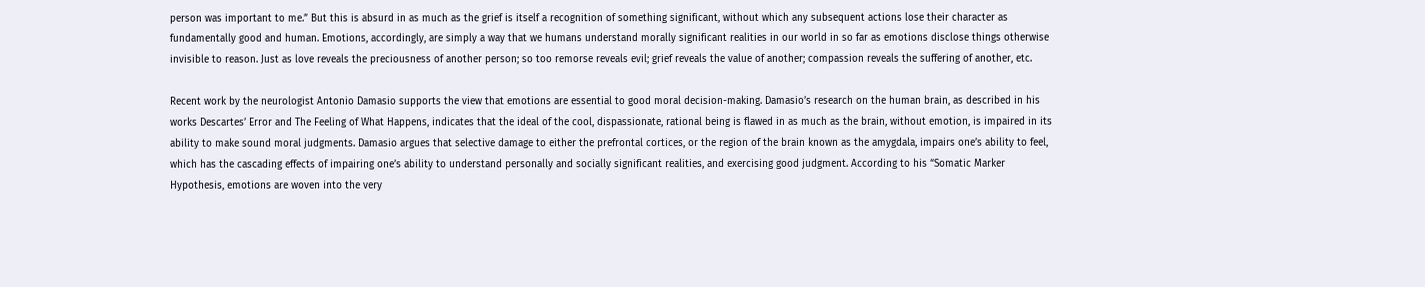person was important to me.” But this is absurd in as much as the grief is itself a recognition of something significant, without which any subsequent actions lose their character as fundamentally good and human. Emotions, accordingly, are simply a way that we humans understand morally significant realities in our world in so far as emotions disclose things otherwise invisible to reason. Just as love reveals the preciousness of another person; so too remorse reveals evil; grief reveals the value of another; compassion reveals the suffering of another, etc.

Recent work by the neurologist Antonio Damasio supports the view that emotions are essential to good moral decision-making. Damasio’s research on the human brain, as described in his works Descartes’ Error and The Feeling of What Happens, indicates that the ideal of the cool, dispassionate, rational being is flawed in as much as the brain, without emotion, is impaired in its ability to make sound moral judgments. Damasio argues that selective damage to either the prefrontal cortices, or the region of the brain known as the amygdala, impairs one’s ability to feel, which has the cascading effects of impairing one’s ability to understand personally and socially significant realities, and exercising good judgment. According to his “Somatic Marker Hypothesis, emotions are woven into the very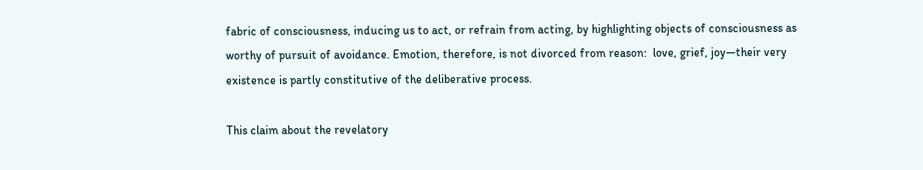fabric of consciousness, inducing us to act, or refrain from acting, by highlighting objects of consciousness as worthy of pursuit of avoidance. Emotion, therefore, is not divorced from reason:  love, grief, joy—their very existence is partly constitutive of the deliberative process.

This claim about the revelatory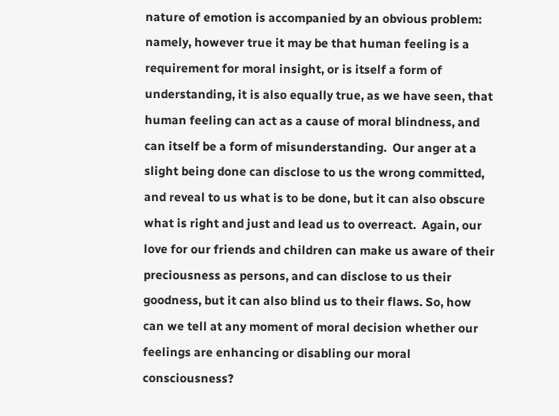nature of emotion is accompanied by an obvious problem: namely, however true it may be that human feeling is a requirement for moral insight, or is itself a form of understanding, it is also equally true, as we have seen, that human feeling can act as a cause of moral blindness, and can itself be a form of misunderstanding.  Our anger at a slight being done can disclose to us the wrong committed, and reveal to us what is to be done, but it can also obscure what is right and just and lead us to overreact.  Again, our love for our friends and children can make us aware of their preciousness as persons, and can disclose to us their goodness, but it can also blind us to their flaws. So, how can we tell at any moment of moral decision whether our feelings are enhancing or disabling our moral consciousness?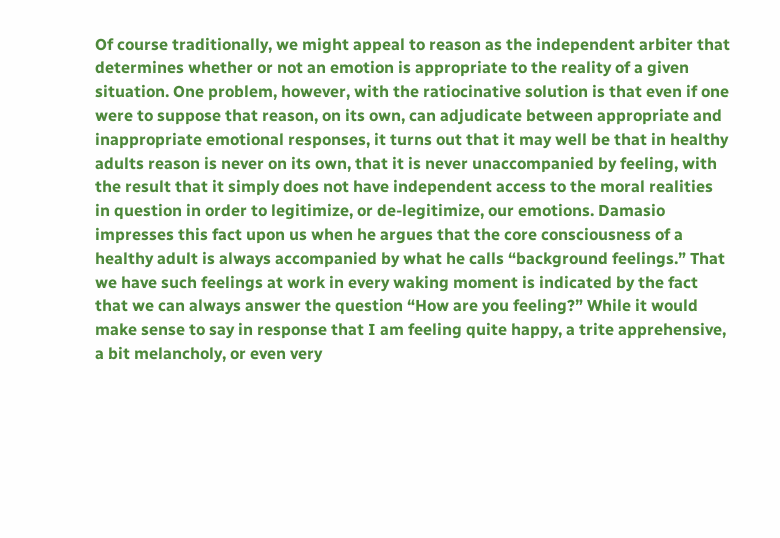Of course traditionally, we might appeal to reason as the independent arbiter that determines whether or not an emotion is appropriate to the reality of a given situation. One problem, however, with the ratiocinative solution is that even if one were to suppose that reason, on its own, can adjudicate between appropriate and inappropriate emotional responses, it turns out that it may well be that in healthy adults reason is never on its own, that it is never unaccompanied by feeling, with the result that it simply does not have independent access to the moral realities in question in order to legitimize, or de-legitimize, our emotions. Damasio impresses this fact upon us when he argues that the core consciousness of a healthy adult is always accompanied by what he calls “background feelings.” That we have such feelings at work in every waking moment is indicated by the fact that we can always answer the question “How are you feeling?” While it would make sense to say in response that I am feeling quite happy, a trite apprehensive, a bit melancholy, or even very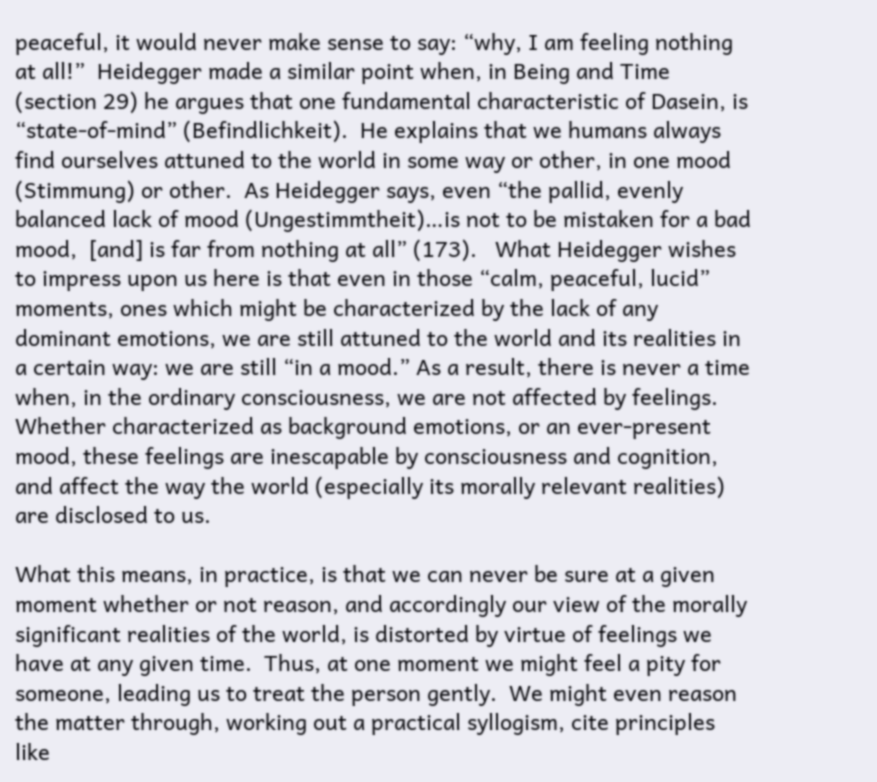peaceful, it would never make sense to say: “why, I am feeling nothing at all!”  Heidegger made a similar point when, in Being and Time (section 29) he argues that one fundamental characteristic of Dasein, is “state-of-mind” (Befindlichkeit).  He explains that we humans always find ourselves attuned to the world in some way or other, in one mood (Stimmung) or other.  As Heidegger says, even “the pallid, evenly balanced lack of mood (Ungestimmtheit)…is not to be mistaken for a bad mood,  [and] is far from nothing at all” (173).   What Heidegger wishes to impress upon us here is that even in those “calm, peaceful, lucid” moments, ones which might be characterized by the lack of any dominant emotions, we are still attuned to the world and its realities in a certain way: we are still “in a mood.” As a result, there is never a time when, in the ordinary consciousness, we are not affected by feelings.  Whether characterized as background emotions, or an ever-present mood, these feelings are inescapable by consciousness and cognition, and affect the way the world (especially its morally relevant realities) are disclosed to us.

What this means, in practice, is that we can never be sure at a given moment whether or not reason, and accordingly our view of the morally significant realities of the world, is distorted by virtue of feelings we have at any given time.  Thus, at one moment we might feel a pity for someone, leading us to treat the person gently.  We might even reason the matter through, working out a practical syllogism, cite principles like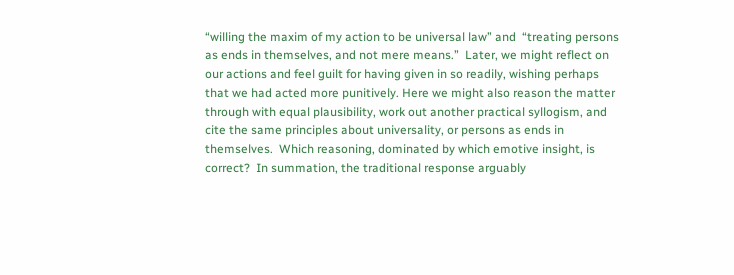“willing the maxim of my action to be universal law” and  “treating persons as ends in themselves, and not mere means.”  Later, we might reflect on our actions and feel guilt for having given in so readily, wishing perhaps that we had acted more punitively. Here we might also reason the matter through with equal plausibility, work out another practical syllogism, and cite the same principles about universality, or persons as ends in themselves.  Which reasoning, dominated by which emotive insight, is correct?  In summation, the traditional response arguably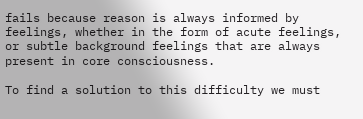fails because reason is always informed by feelings, whether in the form of acute feelings, or subtle background feelings that are always present in core consciousness.

To find a solution to this difficulty we must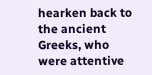hearken back to the ancient Greeks, who were attentive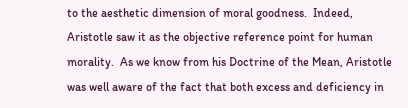to the aesthetic dimension of moral goodness.  Indeed, Aristotle saw it as the objective reference point for human morality.  As we know from his Doctrine of the Mean, Aristotle was well aware of the fact that both excess and deficiency in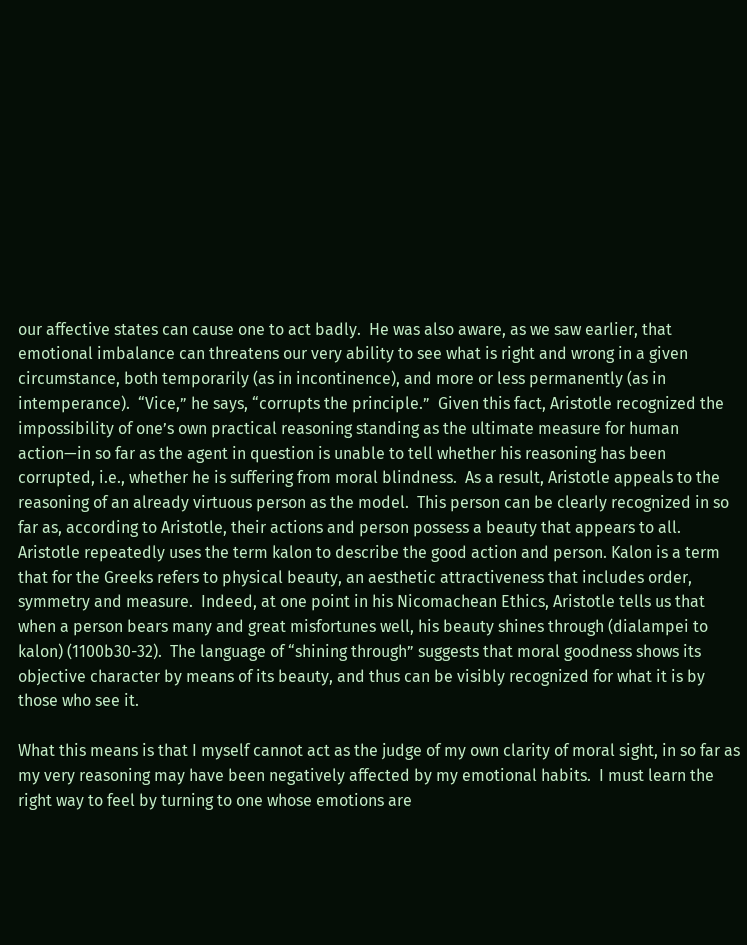our affective states can cause one to act badly.  He was also aware, as we saw earlier, that emotional imbalance can threatens our very ability to see what is right and wrong in a given circumstance, both temporarily (as in incontinence), and more or less permanently (as in intemperance).  “Vice,” he says, “corrupts the principle.”  Given this fact, Aristotle recognized the impossibility of one’s own practical reasoning standing as the ultimate measure for human action—in so far as the agent in question is unable to tell whether his reasoning has been corrupted, i.e., whether he is suffering from moral blindness.  As a result, Aristotle appeals to the reasoning of an already virtuous person as the model.  This person can be clearly recognized in so far as, according to Aristotle, their actions and person possess a beauty that appears to all.  Aristotle repeatedly uses the term kalon to describe the good action and person. Kalon is a term that for the Greeks refers to physical beauty, an aesthetic attractiveness that includes order, symmetry and measure.  Indeed, at one point in his Nicomachean Ethics, Aristotle tells us that when a person bears many and great misfortunes well, his beauty shines through (dialampei to kalon) (1100b30-32).  The language of “shining through” suggests that moral goodness shows its objective character by means of its beauty, and thus can be visibly recognized for what it is by those who see it.

What this means is that I myself cannot act as the judge of my own clarity of moral sight, in so far as my very reasoning may have been negatively affected by my emotional habits.  I must learn the right way to feel by turning to one whose emotions are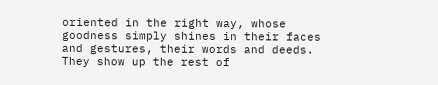oriented in the right way, whose goodness simply shines in their faces and gestures, their words and deeds.  They show up the rest of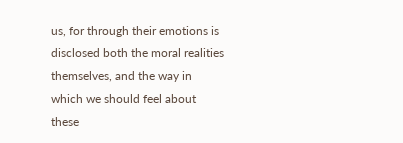us, for through their emotions is disclosed both the moral realities themselves, and the way in which we should feel about these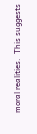moral realities.  This suggests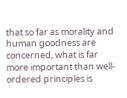that so far as morality and human goodness are concerned, what is far more important than well-ordered principles is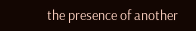the presence of another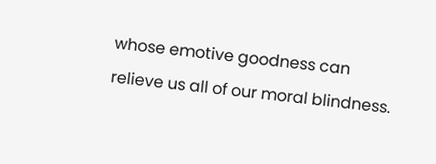whose emotive goodness can relieve us all of our moral blindness.